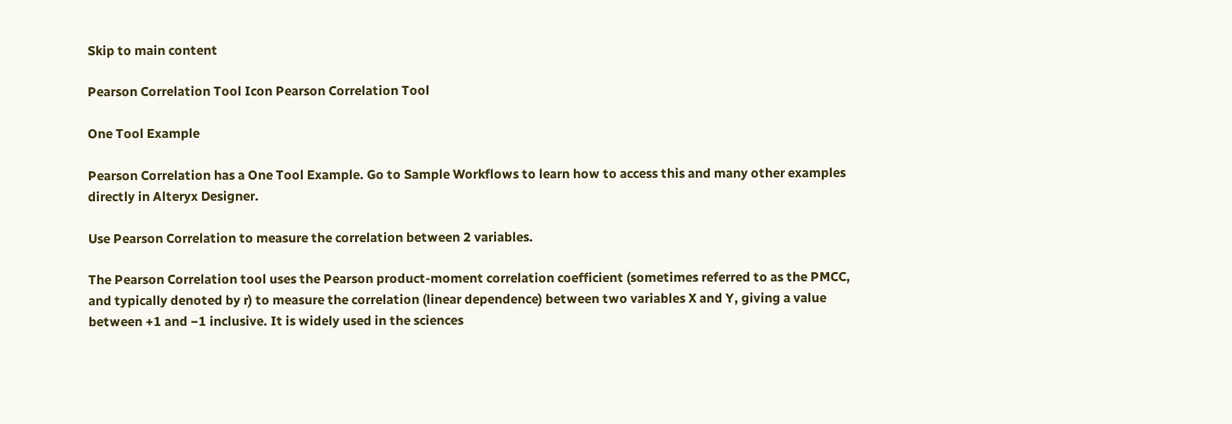Skip to main content

Pearson Correlation Tool Icon Pearson Correlation Tool

One Tool Example

Pearson Correlation has a One Tool Example. Go to Sample Workflows to learn how to access this and many other examples directly in Alteryx Designer.

Use Pearson Correlation to measure the correlation between 2 variables.

The Pearson Correlation tool uses the Pearson product-moment correlation coefficient (sometimes referred to as the PMCC, and typically denoted by r) to measure the correlation (linear dependence) between two variables X and Y, giving a value between +1 and −1 inclusive. It is widely used in the sciences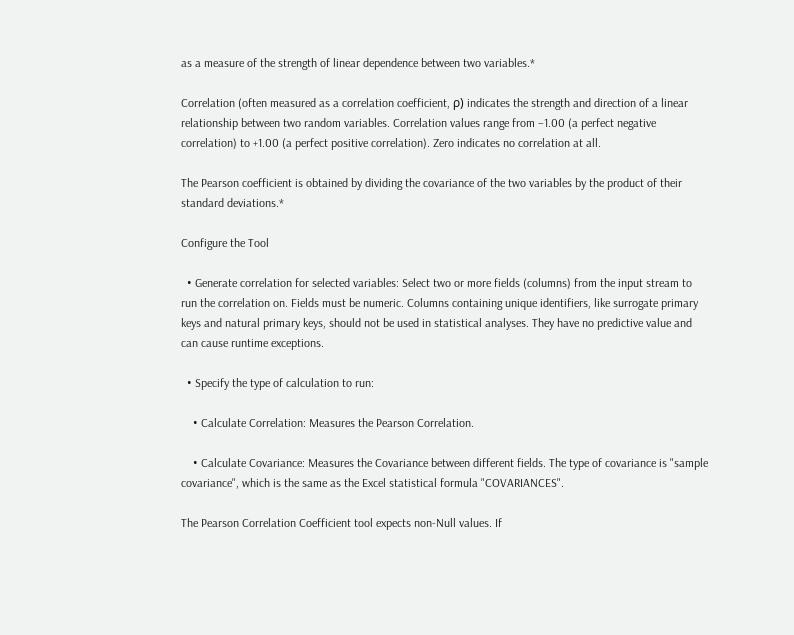as a measure of the strength of linear dependence between two variables.*

Correlation (often measured as a correlation coefficient, ρ) indicates the strength and direction of a linear relationship between two random variables. Correlation values range from –1.00 (a perfect negative correlation) to +1.00 (a perfect positive correlation). Zero indicates no correlation at all.

The Pearson coefficient is obtained by dividing the covariance of the two variables by the product of their standard deviations.*

Configure the Tool

  • Generate correlation for selected variables: Select two or more fields (columns) from the input stream to run the correlation on. Fields must be numeric. Columns containing unique identifiers, like surrogate primary keys and natural primary keys, should not be used in statistical analyses. They have no predictive value and can cause runtime exceptions.

  • Specify the type of calculation to run:

    • Calculate Correlation: Measures the Pearson Correlation.

    • Calculate Covariance: Measures the Covariance between different fields. The type of covariance is "sample covariance", which is the same as the Excel statistical formula "COVARIANCES".

The Pearson Correlation Coefficient tool expects non-Null values. If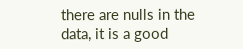there are nulls in the data, it is a good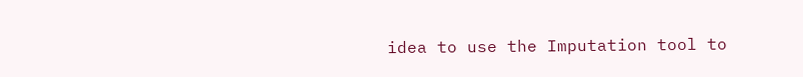idea to use the Imputation tool to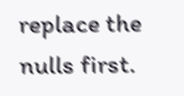replace the nulls first.